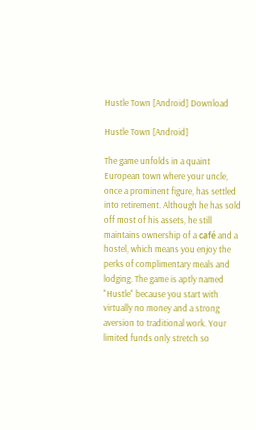Hustle Town [Android] Download

Hustle Town [Android]

The game unfolds in a quaint European town where your uncle, once a prominent figure, has settled into retirement. Although he has sold off most of his assets, he still maintains ownership of a café and a hostel, which means you enjoy the perks of complimentary meals and lodging. The game is aptly named "Hustle" because you start with virtually no money and a strong aversion to traditional work. Your limited funds only stretch so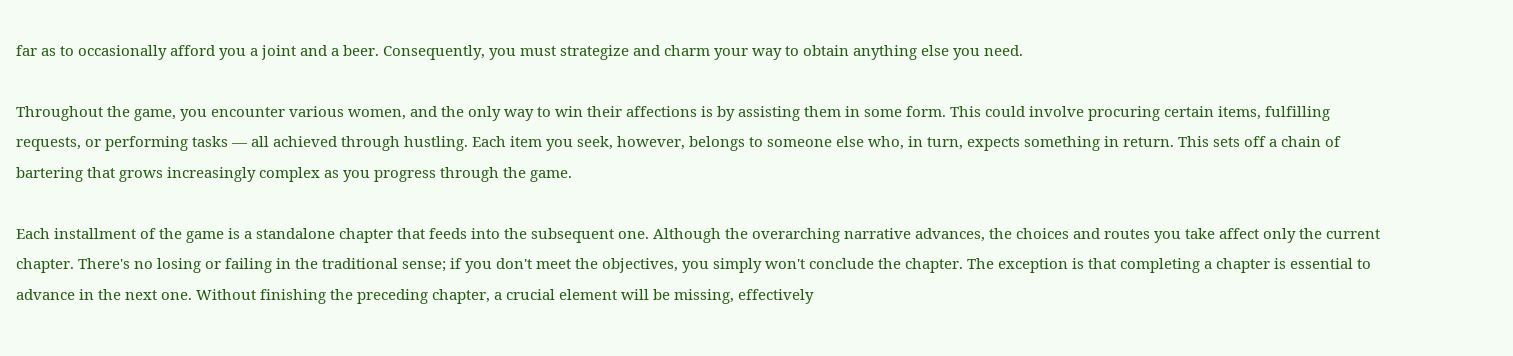far as to occasionally afford you a joint and a beer. Consequently, you must strategize and charm your way to obtain anything else you need.

Throughout the game, you encounter various women, and the only way to win their affections is by assisting them in some form. This could involve procuring certain items, fulfilling requests, or performing tasks — all achieved through hustling. Each item you seek, however, belongs to someone else who, in turn, expects something in return. This sets off a chain of bartering that grows increasingly complex as you progress through the game.

Each installment of the game is a standalone chapter that feeds into the subsequent one. Although the overarching narrative advances, the choices and routes you take affect only the current chapter. There's no losing or failing in the traditional sense; if you don't meet the objectives, you simply won't conclude the chapter. The exception is that completing a chapter is essential to advance in the next one. Without finishing the preceding chapter, a crucial element will be missing, effectively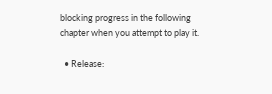blocking progress in the following chapter when you attempt to play it.

  • Release: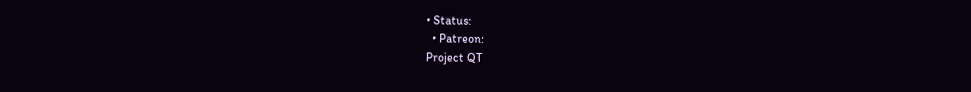• Status:
  • Patreon:
Project QT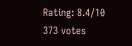Rating: 8.4/10
373 votes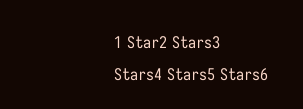1 Star2 Stars3 Stars4 Stars5 Stars6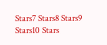Stars7 Stars8 Stars9 Stars10 Stars